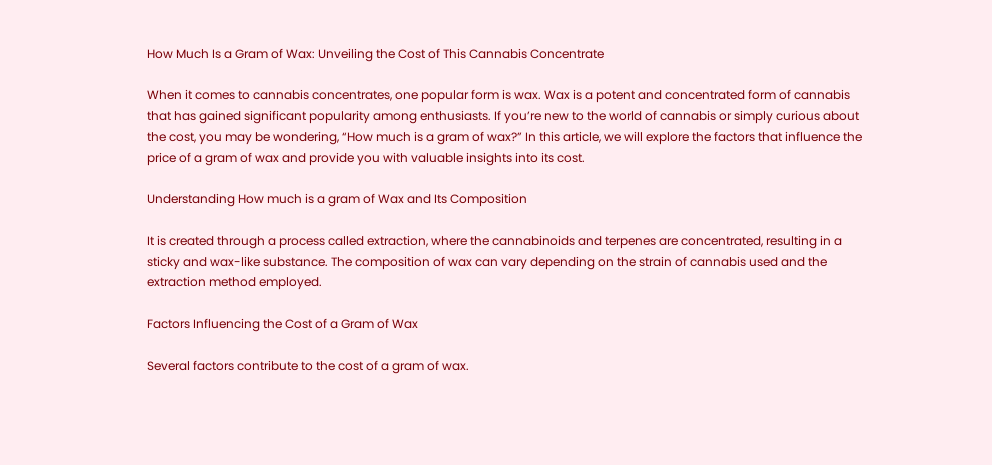How Much Is a Gram of Wax: Unveiling the Cost of This Cannabis Concentrate

When it comes to cannabis concentrates, one popular form is wax. Wax is a potent and concentrated form of cannabis that has gained significant popularity among enthusiasts. If you’re new to the world of cannabis or simply curious about the cost, you may be wondering, “How much is a gram of wax?” In this article, we will explore the factors that influence the price of a gram of wax and provide you with valuable insights into its cost.

Understanding How much is a gram of Wax and Its Composition

It is created through a process called extraction, where the cannabinoids and terpenes are concentrated, resulting in a sticky and wax-like substance. The composition of wax can vary depending on the strain of cannabis used and the extraction method employed.

Factors Influencing the Cost of a Gram of Wax

Several factors contribute to the cost of a gram of wax.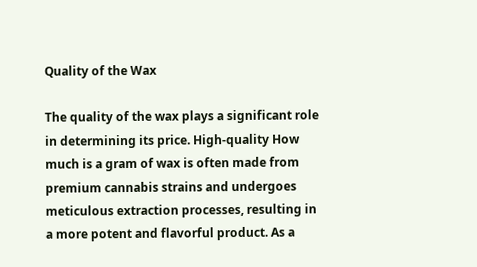Quality of the Wax

The quality of the wax plays a significant role in determining its price. High-quality How much is a gram of wax is often made from premium cannabis strains and undergoes meticulous extraction processes, resulting in a more potent and flavorful product. As a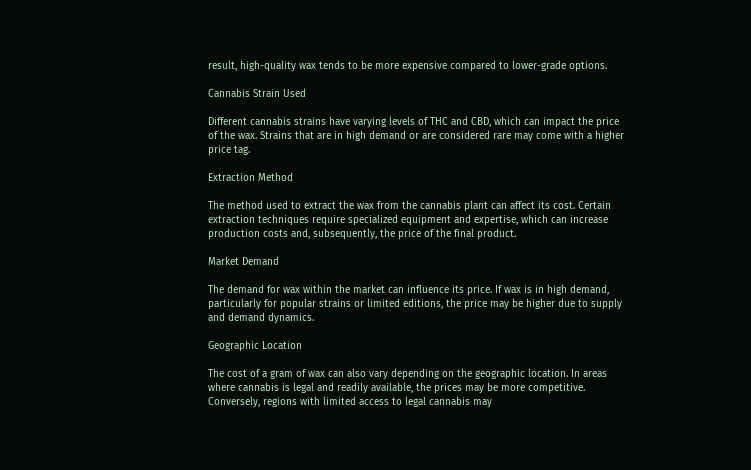result, high-quality wax tends to be more expensive compared to lower-grade options.

Cannabis Strain Used

Different cannabis strains have varying levels of THC and CBD, which can impact the price of the wax. Strains that are in high demand or are considered rare may come with a higher price tag.

Extraction Method

The method used to extract the wax from the cannabis plant can affect its cost. Certain extraction techniques require specialized equipment and expertise, which can increase production costs and, subsequently, the price of the final product.

Market Demand

The demand for wax within the market can influence its price. If wax is in high demand, particularly for popular strains or limited editions, the price may be higher due to supply and demand dynamics.

Geographic Location

The cost of a gram of wax can also vary depending on the geographic location. In areas where cannabis is legal and readily available, the prices may be more competitive. Conversely, regions with limited access to legal cannabis may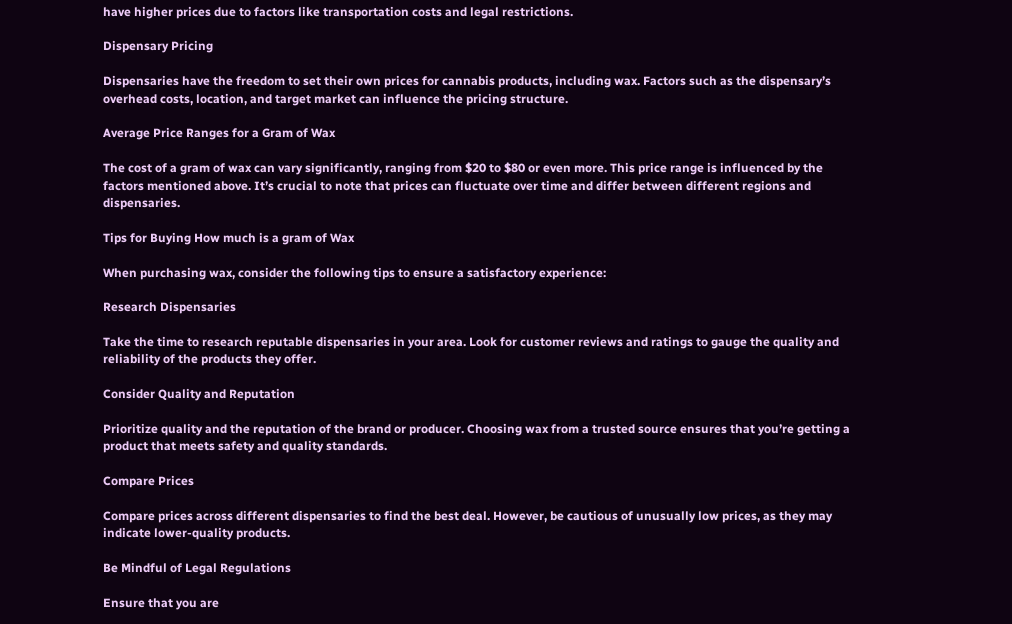have higher prices due to factors like transportation costs and legal restrictions.

Dispensary Pricing

Dispensaries have the freedom to set their own prices for cannabis products, including wax. Factors such as the dispensary’s overhead costs, location, and target market can influence the pricing structure.

Average Price Ranges for a Gram of Wax

The cost of a gram of wax can vary significantly, ranging from $20 to $80 or even more. This price range is influenced by the factors mentioned above. It’s crucial to note that prices can fluctuate over time and differ between different regions and dispensaries.

Tips for Buying How much is a gram of Wax

When purchasing wax, consider the following tips to ensure a satisfactory experience:

Research Dispensaries

Take the time to research reputable dispensaries in your area. Look for customer reviews and ratings to gauge the quality and reliability of the products they offer.

Consider Quality and Reputation

Prioritize quality and the reputation of the brand or producer. Choosing wax from a trusted source ensures that you’re getting a product that meets safety and quality standards.

Compare Prices

Compare prices across different dispensaries to find the best deal. However, be cautious of unusually low prices, as they may indicate lower-quality products.

Be Mindful of Legal Regulations

Ensure that you are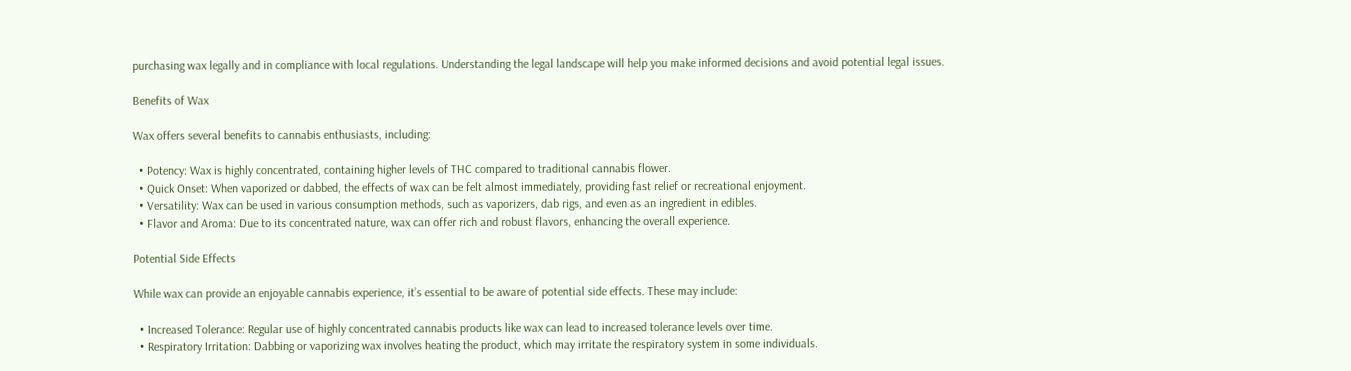purchasing wax legally and in compliance with local regulations. Understanding the legal landscape will help you make informed decisions and avoid potential legal issues.

Benefits of Wax

Wax offers several benefits to cannabis enthusiasts, including:

  • Potency: Wax is highly concentrated, containing higher levels of THC compared to traditional cannabis flower.
  • Quick Onset: When vaporized or dabbed, the effects of wax can be felt almost immediately, providing fast relief or recreational enjoyment.
  • Versatility: Wax can be used in various consumption methods, such as vaporizers, dab rigs, and even as an ingredient in edibles.
  • Flavor and Aroma: Due to its concentrated nature, wax can offer rich and robust flavors, enhancing the overall experience.

Potential Side Effects

While wax can provide an enjoyable cannabis experience, it’s essential to be aware of potential side effects. These may include:

  • Increased Tolerance: Regular use of highly concentrated cannabis products like wax can lead to increased tolerance levels over time.
  • Respiratory Irritation: Dabbing or vaporizing wax involves heating the product, which may irritate the respiratory system in some individuals.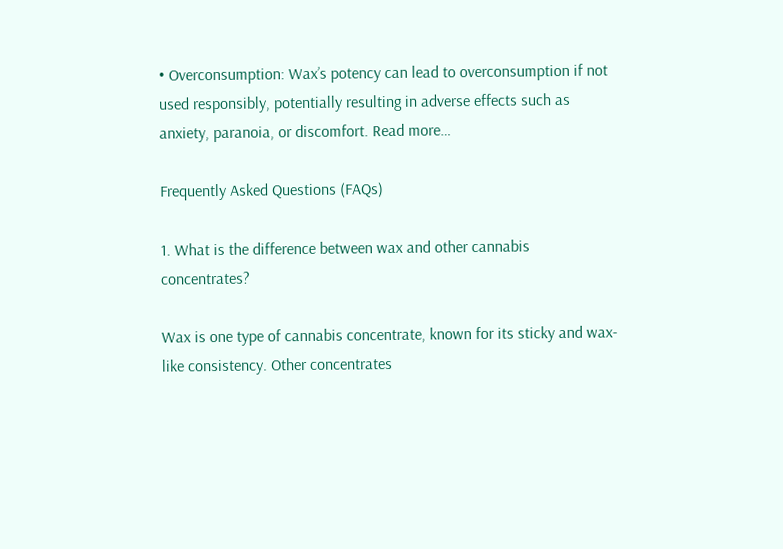• Overconsumption: Wax’s potency can lead to overconsumption if not used responsibly, potentially resulting in adverse effects such as anxiety, paranoia, or discomfort. Read more…

Frequently Asked Questions (FAQs)

1. What is the difference between wax and other cannabis concentrates?

Wax is one type of cannabis concentrate, known for its sticky and wax-like consistency. Other concentrates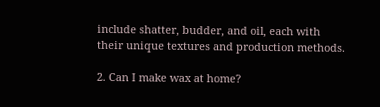include shatter, budder, and oil, each with their unique textures and production methods.

2. Can I make wax at home?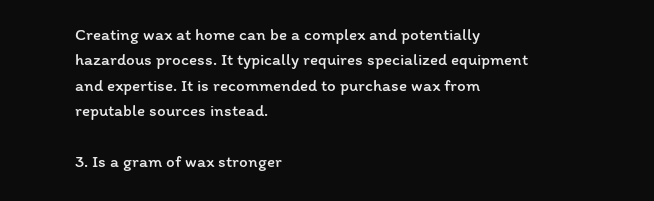Creating wax at home can be a complex and potentially hazardous process. It typically requires specialized equipment and expertise. It is recommended to purchase wax from reputable sources instead.

3. Is a gram of wax stronger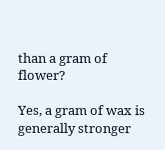than a gram of flower?

Yes, a gram of wax is generally stronger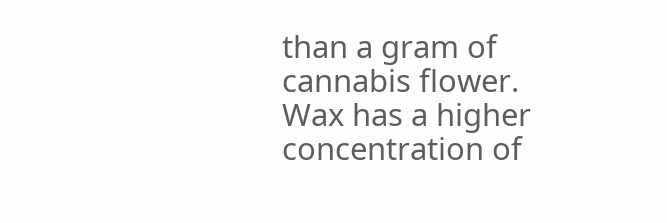than a gram of cannabis flower. Wax has a higher concentration of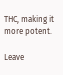THC, making it more potent.

Leave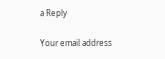a Reply

Your email address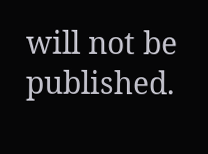will not be published.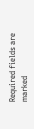Required fields are marked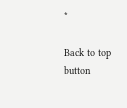*

Back to top button